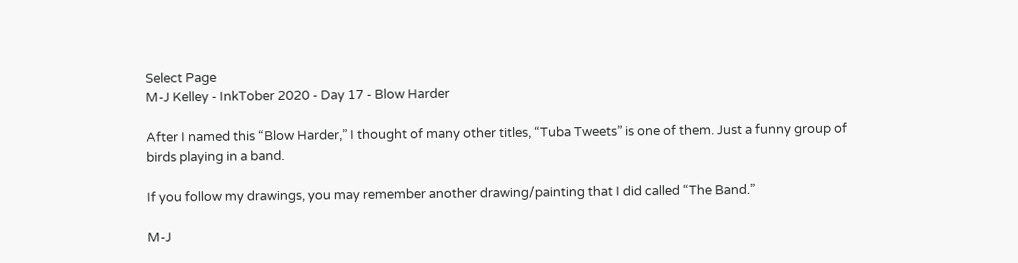Select Page
M-J Kelley - InkTober 2020 - Day 17 - Blow Harder

After I named this “Blow Harder,” I thought of many other titles, “Tuba Tweets” is one of them. Just a funny group of birds playing in a band.

If you follow my drawings, you may remember another drawing/painting that I did called “The Band.”

M-J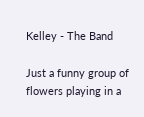Kelley - The Band

Just a funny group of flowers playing in a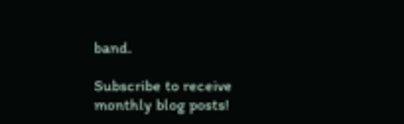band.

Subscribe to receive monthly blog posts!